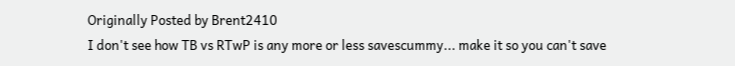Originally Posted by Brent2410
I don't see how TB vs RTwP is any more or less savescummy... make it so you can't save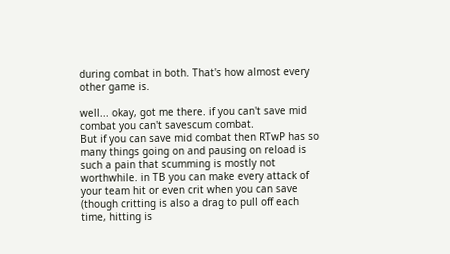during combat in both. That's how almost every other game is.

well... okay, got me there. if you can't save mid combat you can't savescum combat.
But if you can save mid combat then RTwP has so many things going on and pausing on reload is such a pain that scumming is mostly not worthwhile. in TB you can make every attack of your team hit or even crit when you can save (though critting is also a drag to pull off each time, hitting is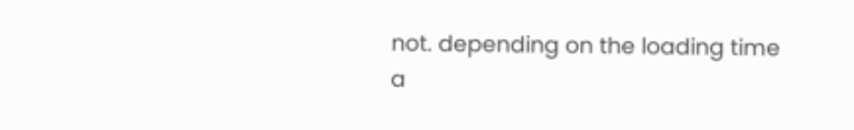not. depending on the loading time a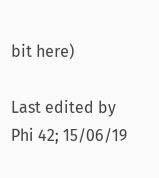bit here)

Last edited by Phi 42; 15/06/19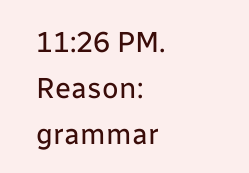11:26 PM. Reason: grammar